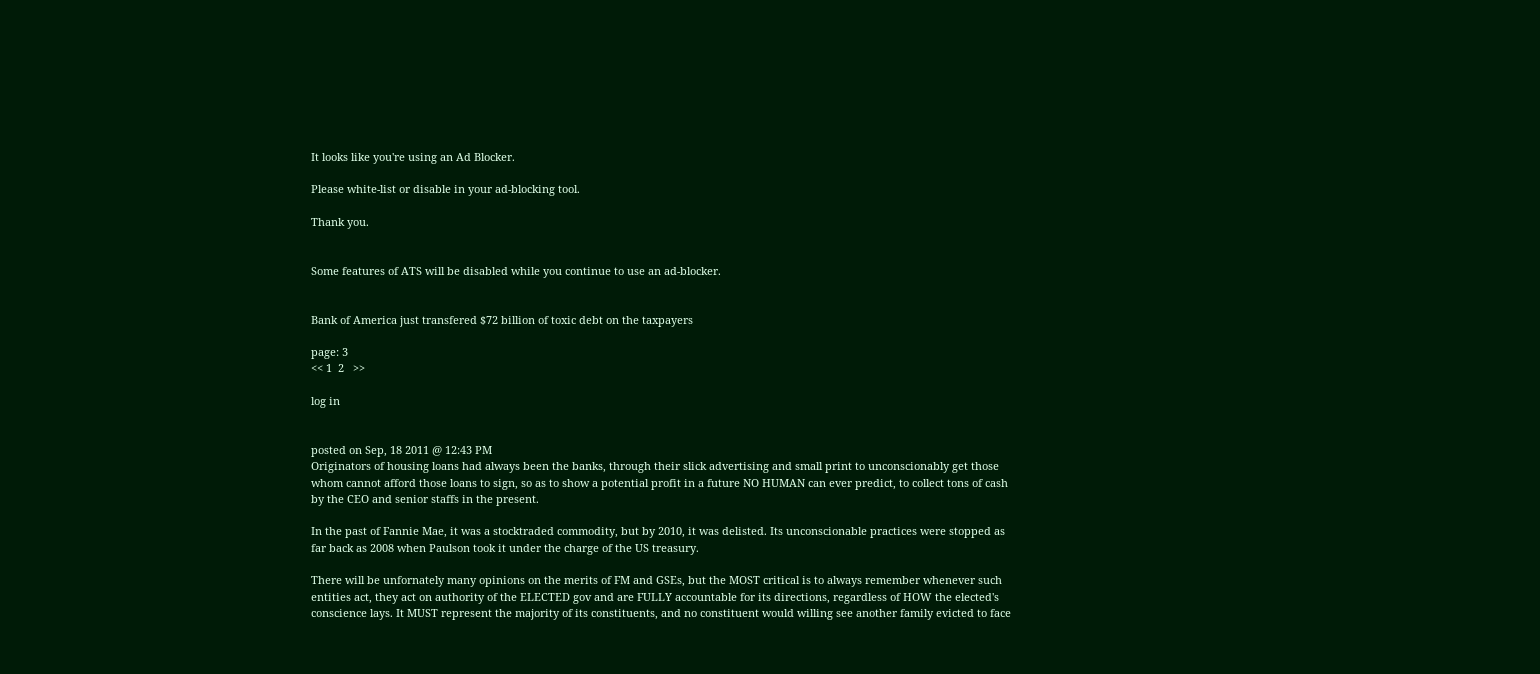It looks like you're using an Ad Blocker.

Please white-list or disable in your ad-blocking tool.

Thank you.


Some features of ATS will be disabled while you continue to use an ad-blocker.


Bank of America just transfered $72 billion of toxic debt on the taxpayers

page: 3
<< 1  2   >>

log in


posted on Sep, 18 2011 @ 12:43 PM
Originators of housing loans had always been the banks, through their slick advertising and small print to unconscionably get those whom cannot afford those loans to sign, so as to show a potential profit in a future NO HUMAN can ever predict, to collect tons of cash by the CEO and senior staffs in the present.

In the past of Fannie Mae, it was a stocktraded commodity, but by 2010, it was delisted. Its unconscionable practices were stopped as far back as 2008 when Paulson took it under the charge of the US treasury.

There will be unfornately many opinions on the merits of FM and GSEs, but the MOST critical is to always remember whenever such entities act, they act on authority of the ELECTED gov and are FULLY accountable for its directions, regardless of HOW the elected's conscience lays. It MUST represent the majority of its constituents, and no constituent would willing see another family evicted to face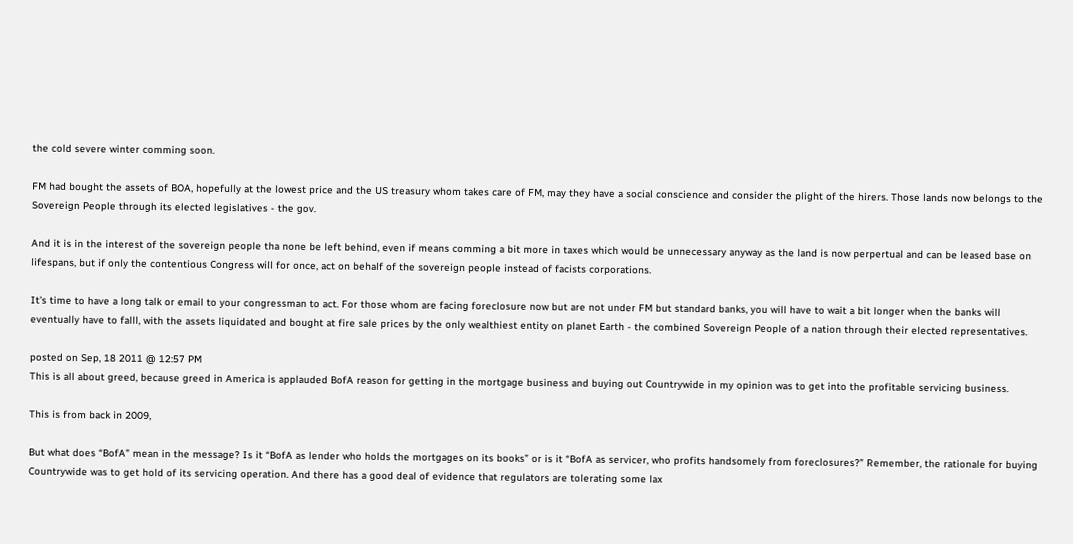the cold severe winter comming soon.

FM had bought the assets of BOA, hopefully at the lowest price and the US treasury whom takes care of FM, may they have a social conscience and consider the plight of the hirers. Those lands now belongs to the Sovereign People through its elected legislatives - the gov.

And it is in the interest of the sovereign people tha none be left behind, even if means comming a bit more in taxes which would be unnecessary anyway as the land is now perpertual and can be leased base on lifespans, but if only the contentious Congress will for once, act on behalf of the sovereign people instead of facists corporations.

It's time to have a long talk or email to your congressman to act. For those whom are facing foreclosure now but are not under FM but standard banks, you will have to wait a bit longer when the banks will eventually have to falll, with the assets liquidated and bought at fire sale prices by the only wealthiest entity on planet Earth - the combined Sovereign People of a nation through their elected representatives.

posted on Sep, 18 2011 @ 12:57 PM
This is all about greed, because greed in America is applauded BofA reason for getting in the mortgage business and buying out Countrywide in my opinion was to get into the profitable servicing business.

This is from back in 2009,

But what does “BofA” mean in the message? Is it “BofA as lender who holds the mortgages on its books” or is it “BofA as servicer, who profits handsomely from foreclosures?” Remember, the rationale for buying Countrywide was to get hold of its servicing operation. And there has a good deal of evidence that regulators are tolerating some lax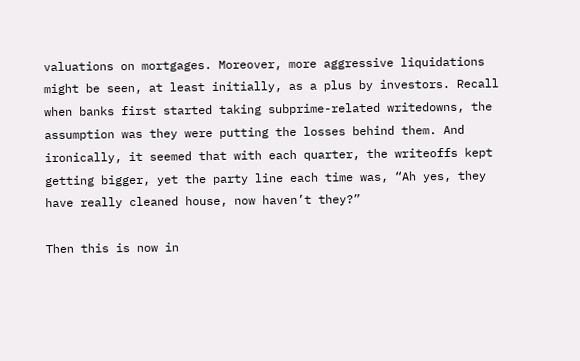valuations on mortgages. Moreover, more aggressive liquidations might be seen, at least initially, as a plus by investors. Recall when banks first started taking subprime-related writedowns, the assumption was they were putting the losses behind them. And ironically, it seemed that with each quarter, the writeoffs kept getting bigger, yet the party line each time was, “Ah yes, they have really cleaned house, now haven’t they?”

Then this is now in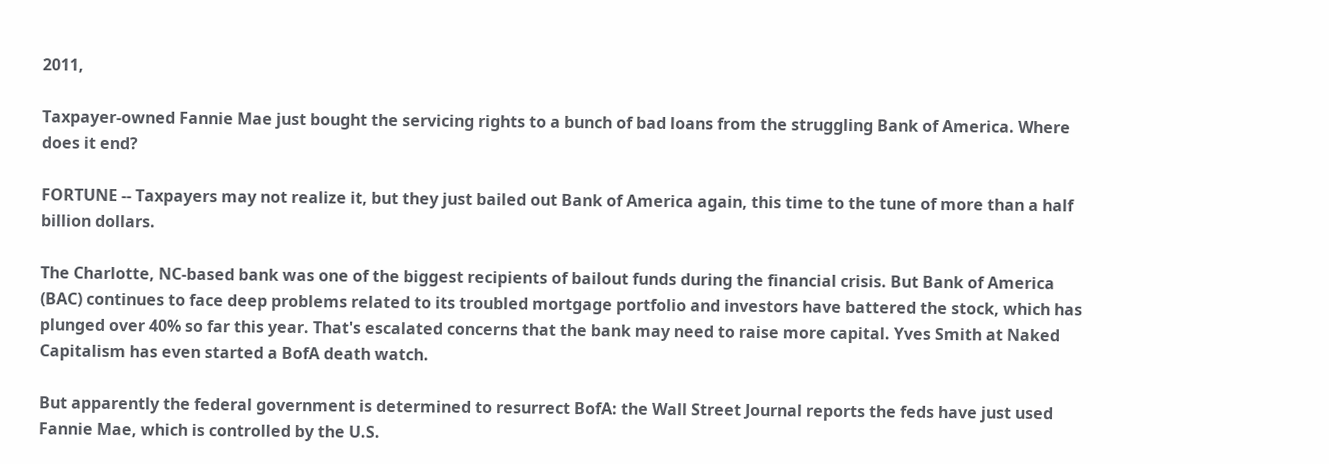2011,

Taxpayer-owned Fannie Mae just bought the servicing rights to a bunch of bad loans from the struggling Bank of America. Where does it end?

FORTUNE -- Taxpayers may not realize it, but they just bailed out Bank of America again, this time to the tune of more than a half billion dollars.

The Charlotte, NC-based bank was one of the biggest recipients of bailout funds during the financial crisis. But Bank of America (BAC) continues to face deep problems related to its troubled mortgage portfolio and investors have battered the stock, which has plunged over 40% so far this year. That's escalated concerns that the bank may need to raise more capital. Yves Smith at Naked Capitalism has even started a BofA death watch.

But apparently the federal government is determined to resurrect BofA: the Wall Street Journal reports the feds have just used Fannie Mae, which is controlled by the U.S.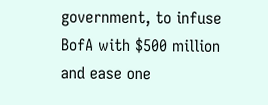government, to infuse BofA with $500 million and ease one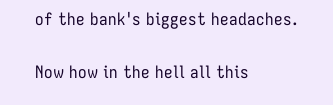of the bank's biggest headaches.

Now how in the hell all this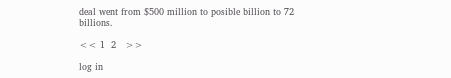deal went from $500 million to posible billion to 72 billions.

<< 1  2   >>

log in